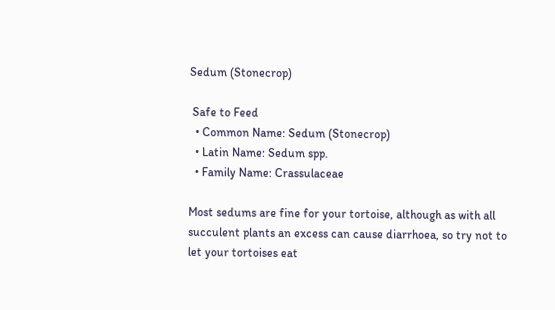Sedum (Stonecrop)

 Safe to Feed
  • Common Name: Sedum (Stonecrop)
  • Latin Name: Sedum spp.
  • Family Name: Crassulaceae

Most sedums are fine for your tortoise, although as with all succulent plants an excess can cause diarrhoea, so try not to let your tortoises eat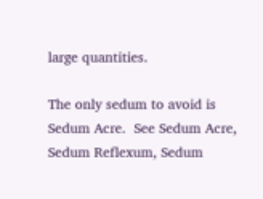large quantities.

The only sedum to avoid is Sedum Acre.  See Sedum Acre, Sedum Reflexum, Sedum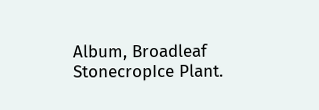Album, Broadleaf StonecropIce Plant.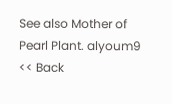See also Mother of Pearl Plant. alyoum9
<< Back